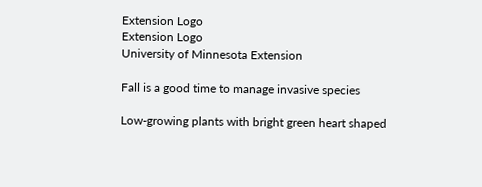Extension Logo
Extension Logo
University of Minnesota Extension

Fall is a good time to manage invasive species

Low-growing plants with bright green heart shaped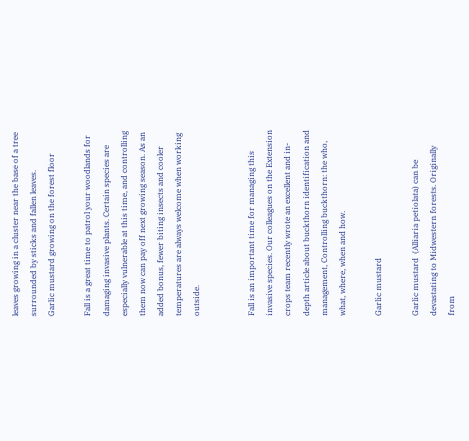leaves growing in a cluster near the base of a tree surrounded by sticks and fallen leaves.
Garlic mustard growing on the forest floor

Fall is a great time to patrol your woodlands for damaging invasive plants. Certain species are especially vulnerable at this time, and controlling them now can pay off next growing season. As an added bonus, fewer biting insects and cooler temperatures are always welcome when working outside.


Fall is an important time for managing this invasive species. Our colleagues on the Extension crops team recently wrote an excellent and in-depth article about buckthorn identification and management, Controlling buckthorn: the who, what, where, when and how.

Garlic mustard

Garlic mustard  (Alliaria petiolata) can be devastating to Midwestern forests. Originally from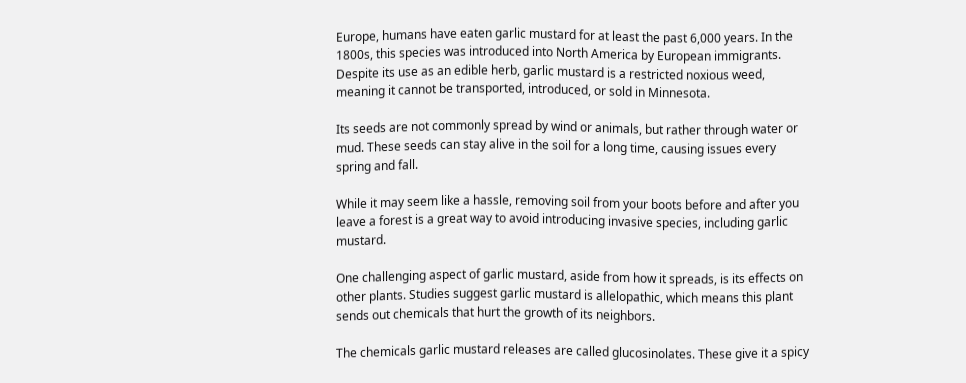Europe, humans have eaten garlic mustard for at least the past 6,000 years. In the 1800s, this species was introduced into North America by European immigrants. Despite its use as an edible herb, garlic mustard is a restricted noxious weed, meaning it cannot be transported, introduced, or sold in Minnesota.

Its seeds are not commonly spread by wind or animals, but rather through water or mud. These seeds can stay alive in the soil for a long time, causing issues every spring and fall.

While it may seem like a hassle, removing soil from your boots before and after you leave a forest is a great way to avoid introducing invasive species, including garlic mustard.

One challenging aspect of garlic mustard, aside from how it spreads, is its effects on other plants. Studies suggest garlic mustard is allelopathic, which means this plant sends out chemicals that hurt the growth of its neighbors.

The chemicals garlic mustard releases are called glucosinolates. These give it a spicy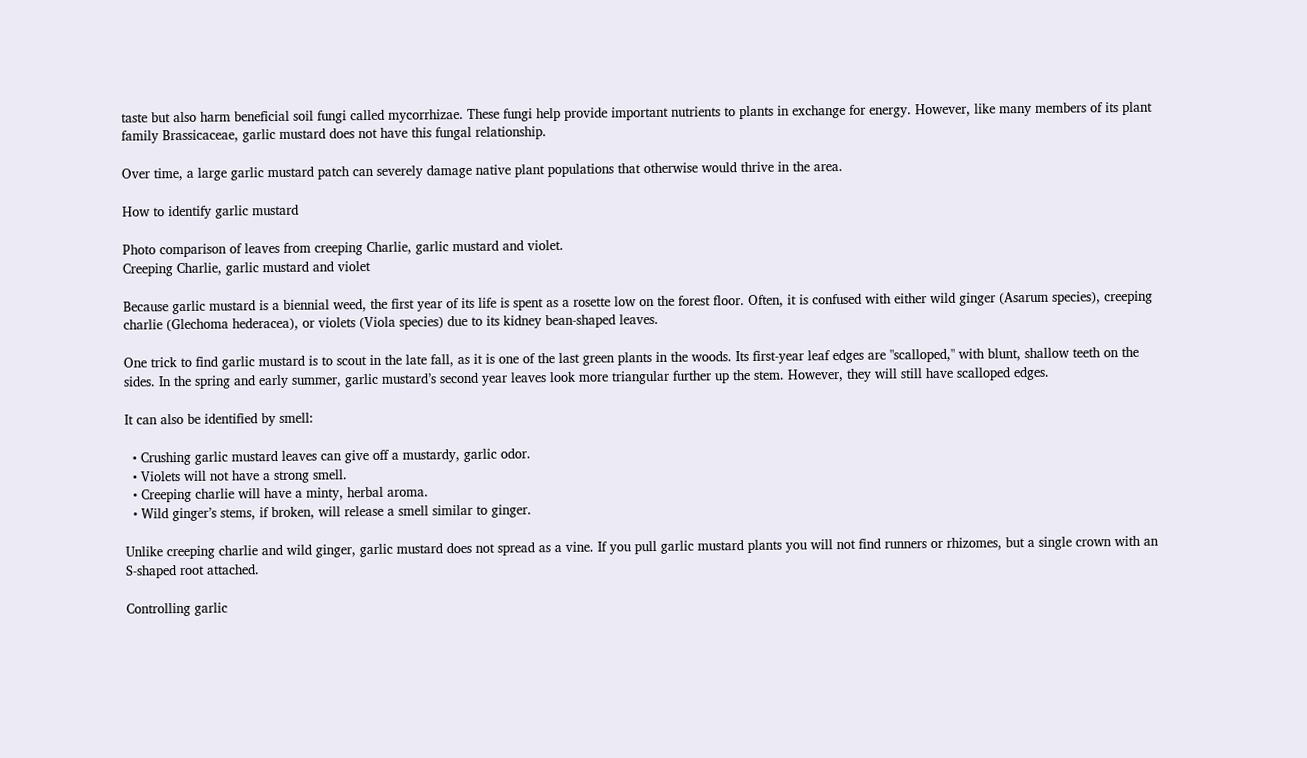taste but also harm beneficial soil fungi called mycorrhizae. These fungi help provide important nutrients to plants in exchange for energy. However, like many members of its plant family Brassicaceae, garlic mustard does not have this fungal relationship.

Over time, a large garlic mustard patch can severely damage native plant populations that otherwise would thrive in the area.

How to identify garlic mustard

Photo comparison of leaves from creeping Charlie, garlic mustard and violet.
Creeping Charlie, garlic mustard and violet

Because garlic mustard is a biennial weed, the first year of its life is spent as a rosette low on the forest floor. Often, it is confused with either wild ginger (Asarum species), creeping charlie (Glechoma hederacea), or violets (Viola species) due to its kidney bean-shaped leaves.

One trick to find garlic mustard is to scout in the late fall, as it is one of the last green plants in the woods. Its first-year leaf edges are "scalloped," with blunt, shallow teeth on the sides. In the spring and early summer, garlic mustard’s second year leaves look more triangular further up the stem. However, they will still have scalloped edges.

It can also be identified by smell:

  • Crushing garlic mustard leaves can give off a mustardy, garlic odor.
  • Violets will not have a strong smell.
  • Creeping charlie will have a minty, herbal aroma.
  • Wild ginger’s stems, if broken, will release a smell similar to ginger.

Unlike creeping charlie and wild ginger, garlic mustard does not spread as a vine. If you pull garlic mustard plants you will not find runners or rhizomes, but a single crown with an S-shaped root attached.

Controlling garlic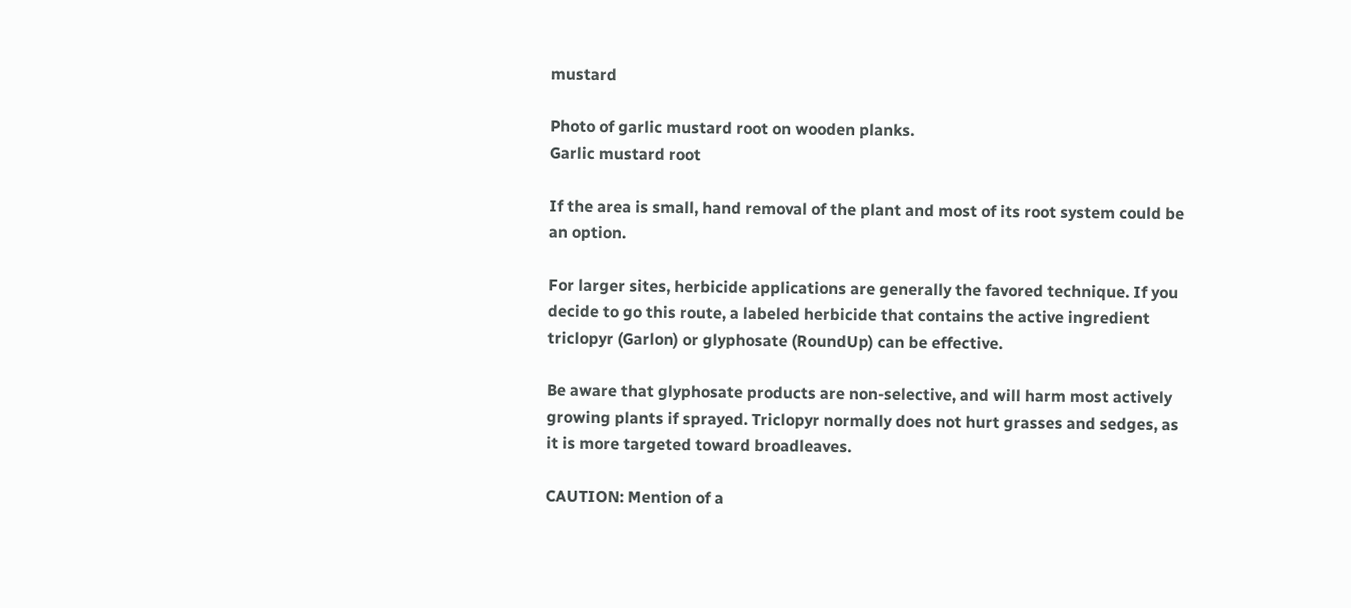mustard

Photo of garlic mustard root on wooden planks.
Garlic mustard root

If the area is small, hand removal of the plant and most of its root system could be an option.

For larger sites, herbicide applications are generally the favored technique. If you decide to go this route, a labeled herbicide that contains the active ingredient triclopyr (Garlon) or glyphosate (RoundUp) can be effective.

Be aware that glyphosate products are non-selective, and will harm most actively growing plants if sprayed. Triclopyr normally does not hurt grasses and sedges, as it is more targeted toward broadleaves.

CAUTION: Mention of a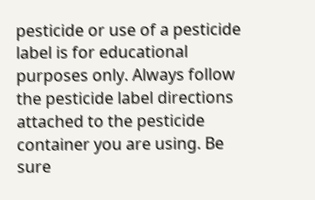pesticide or use of a pesticide label is for educational purposes only. Always follow the pesticide label directions attached to the pesticide container you are using. Be sure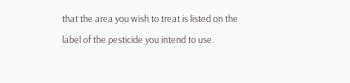that the area you wish to treat is listed on the label of the pesticide you intend to use.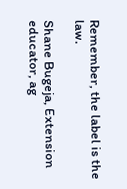Remember, the label is the law.

Shane Bugeja, Extension educator, ag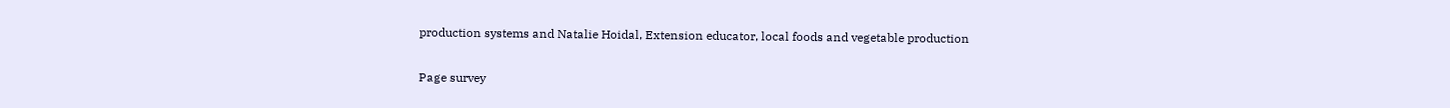production systems and Natalie Hoidal, Extension educator, local foods and vegetable production

Page survey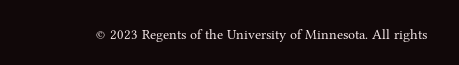© 2023 Regents of the University of Minnesota. All rights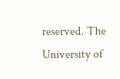reserved. The University of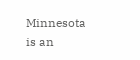Minnesota is an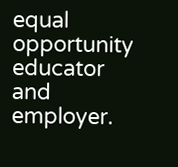equal opportunity educator and employer.